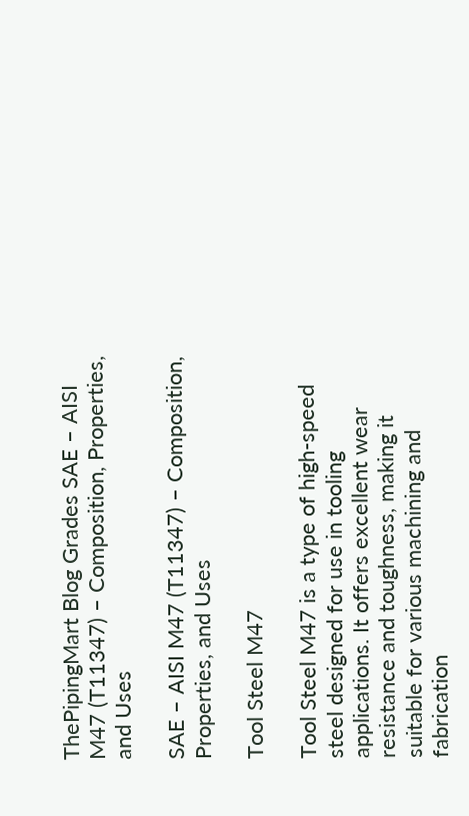ThePipingMart Blog Grades SAE – AISI M47 (T11347) – Composition, Properties, and Uses

SAE – AISI M47 (T11347) – Composition, Properties, and Uses

Tool Steel M47

Tool Steel M47 is a type of high-speed steel designed for use in tooling applications. It offers excellent wear resistance and toughness, making it suitable for various machining and fabrication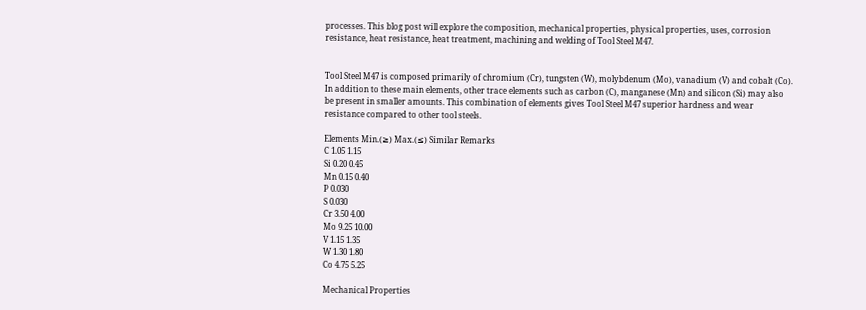processes. This blog post will explore the composition, mechanical properties, physical properties, uses, corrosion resistance, heat resistance, heat treatment, machining and welding of Tool Steel M47.


Tool Steel M47 is composed primarily of chromium (Cr), tungsten (W), molybdenum (Mo), vanadium (V) and cobalt (Co). In addition to these main elements, other trace elements such as carbon (C), manganese (Mn) and silicon (Si) may also be present in smaller amounts. This combination of elements gives Tool Steel M47 superior hardness and wear resistance compared to other tool steels.

Elements Min.(≥) Max.(≤) Similar Remarks
C 1.05 1.15
Si 0.20 0.45
Mn 0.15 0.40
P 0.030
S 0.030
Cr 3.50 4.00
Mo 9.25 10.00
V 1.15 1.35
W 1.30 1.80
Co 4.75 5.25

Mechanical Properties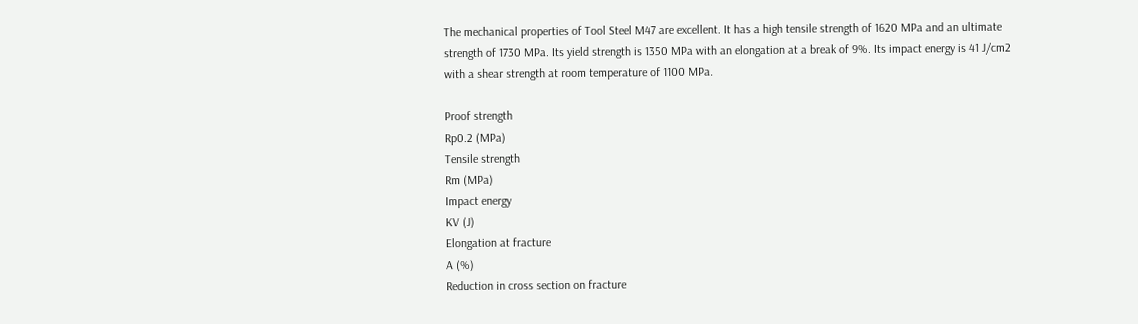The mechanical properties of Tool Steel M47 are excellent. It has a high tensile strength of 1620 MPa and an ultimate strength of 1730 MPa. Its yield strength is 1350 MPa with an elongation at a break of 9%. Its impact energy is 41 J/cm2 with a shear strength at room temperature of 1100 MPa.

Proof strength
Rp0.2 (MPa)
Tensile strength
Rm (MPa)
Impact energy
KV (J)
Elongation at fracture
A (%)
Reduction in cross section on fracture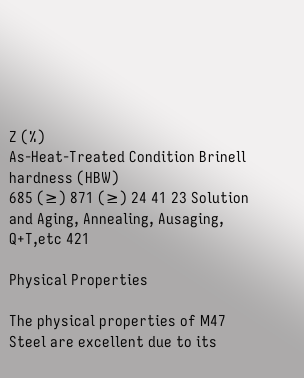Z (%)
As-Heat-Treated Condition Brinell hardness (HBW)
685 (≥) 871 (≥) 24 41 23 Solution and Aging, Annealing, Ausaging, Q+T,etc 421

Physical Properties

The physical properties of M47 Steel are excellent due to its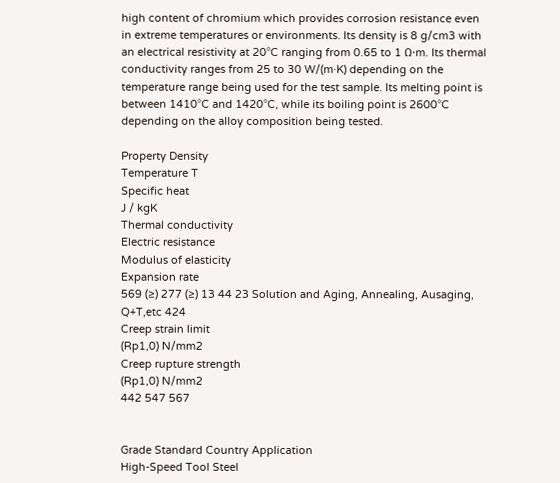high content of chromium which provides corrosion resistance even in extreme temperatures or environments. Its density is 8 g/cm3 with an electrical resistivity at 20°C ranging from 0.65 to 1 Ω⋅m. Its thermal conductivity ranges from 25 to 30 W/(m·K) depending on the temperature range being used for the test sample. Its melting point is between 1410°C and 1420°C, while its boiling point is 2600°C depending on the alloy composition being tested.

Property Density
Temperature T
Specific heat
J / kgK
Thermal conductivity
Electric resistance
Modulus of elasticity
Expansion rate
569 (≥) 277 (≥) 13 44 23 Solution and Aging, Annealing, Ausaging, Q+T,etc 424
Creep strain limit
(Rp1,0) N/mm2
Creep rupture strength
(Rp1,0) N/mm2
442 547 567


Grade Standard Country Application
High-Speed Tool Steel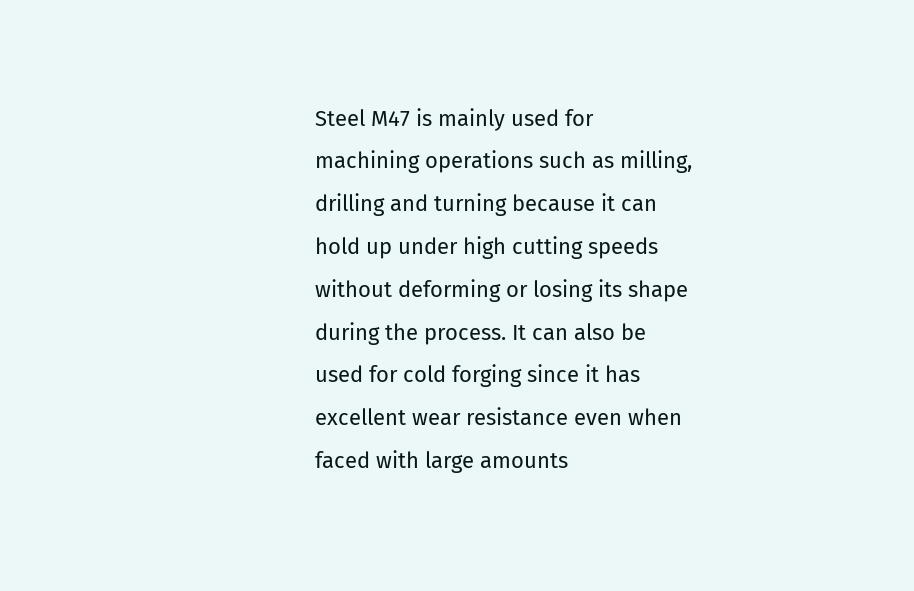Steel M47 is mainly used for machining operations such as milling, drilling and turning because it can hold up under high cutting speeds without deforming or losing its shape during the process. It can also be used for cold forging since it has excellent wear resistance even when faced with large amounts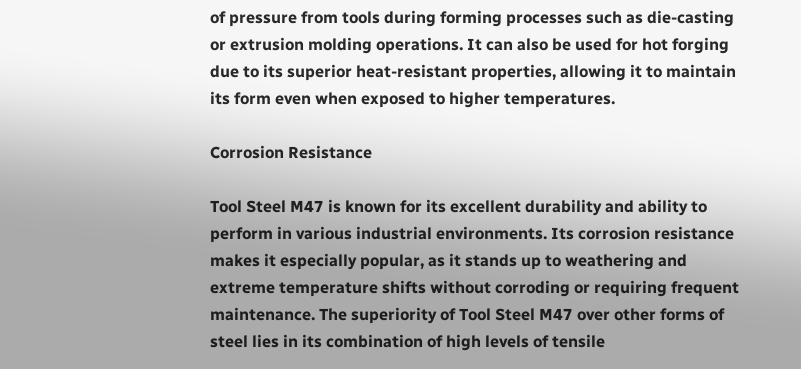of pressure from tools during forming processes such as die-casting or extrusion molding operations. It can also be used for hot forging due to its superior heat-resistant properties, allowing it to maintain its form even when exposed to higher temperatures.

Corrosion Resistance

Tool Steel M47 is known for its excellent durability and ability to perform in various industrial environments. Its corrosion resistance makes it especially popular, as it stands up to weathering and extreme temperature shifts without corroding or requiring frequent maintenance. The superiority of Tool Steel M47 over other forms of steel lies in its combination of high levels of tensile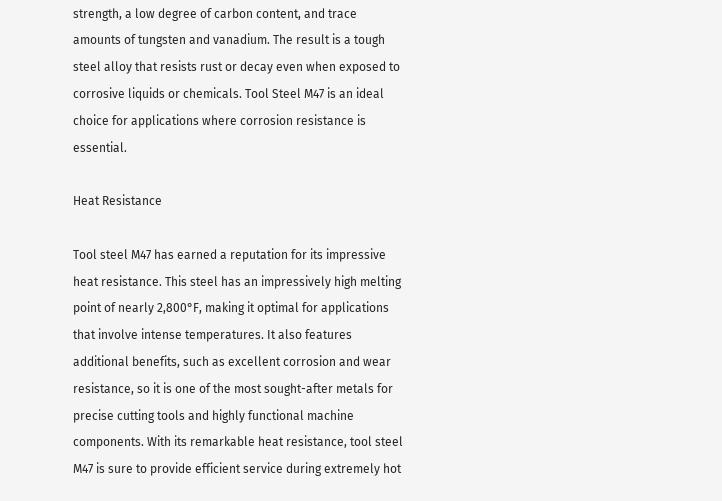strength, a low degree of carbon content, and trace amounts of tungsten and vanadium. The result is a tough steel alloy that resists rust or decay even when exposed to corrosive liquids or chemicals. Tool Steel M47 is an ideal choice for applications where corrosion resistance is essential.

Heat Resistance

Tool steel M47 has earned a reputation for its impressive heat resistance. This steel has an impressively high melting point of nearly 2,800°F, making it optimal for applications that involve intense temperatures. It also features additional benefits, such as excellent corrosion and wear resistance, so it is one of the most sought-after metals for precise cutting tools and highly functional machine components. With its remarkable heat resistance, tool steel M47 is sure to provide efficient service during extremely hot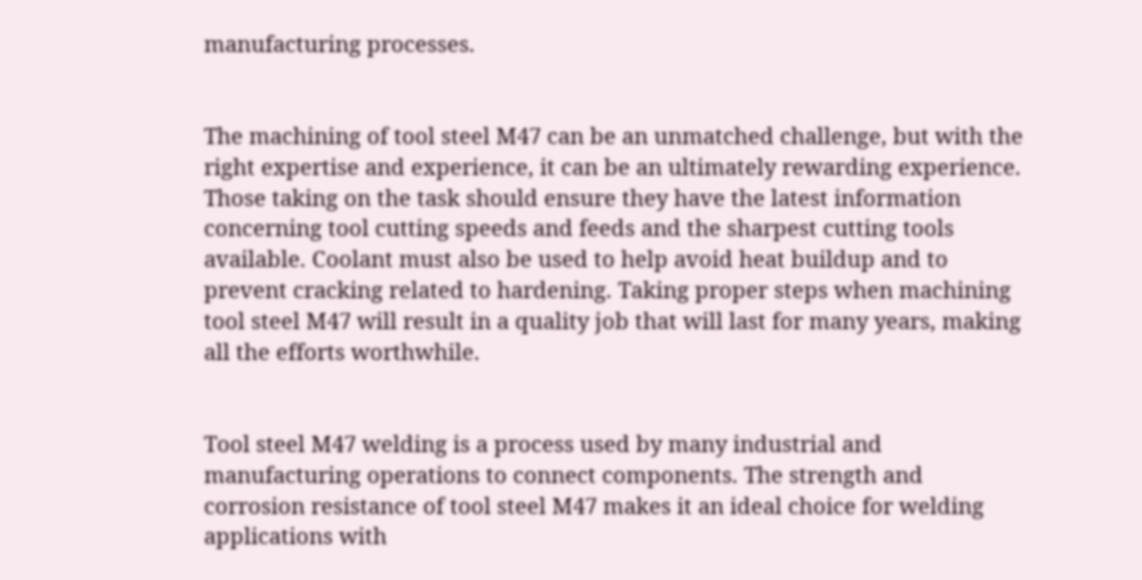manufacturing processes.


The machining of tool steel M47 can be an unmatched challenge, but with the right expertise and experience, it can be an ultimately rewarding experience. Those taking on the task should ensure they have the latest information concerning tool cutting speeds and feeds and the sharpest cutting tools available. Coolant must also be used to help avoid heat buildup and to prevent cracking related to hardening. Taking proper steps when machining tool steel M47 will result in a quality job that will last for many years, making all the efforts worthwhile.


Tool steel M47 welding is a process used by many industrial and manufacturing operations to connect components. The strength and corrosion resistance of tool steel M47 makes it an ideal choice for welding applications with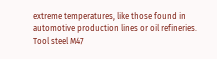extreme temperatures, like those found in automotive production lines or oil refineries. Tool steel M47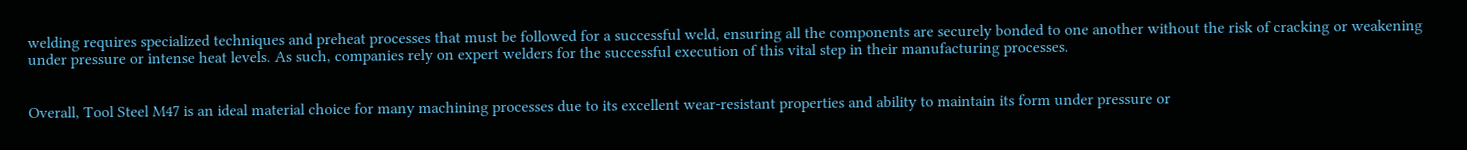welding requires specialized techniques and preheat processes that must be followed for a successful weld, ensuring all the components are securely bonded to one another without the risk of cracking or weakening under pressure or intense heat levels. As such, companies rely on expert welders for the successful execution of this vital step in their manufacturing processes.


Overall, Tool Steel M47 is an ideal material choice for many machining processes due to its excellent wear-resistant properties and ability to maintain its form under pressure or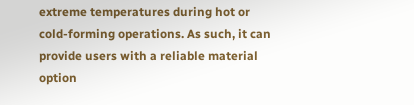extreme temperatures during hot or cold-forming operations. As such, it can provide users with a reliable material option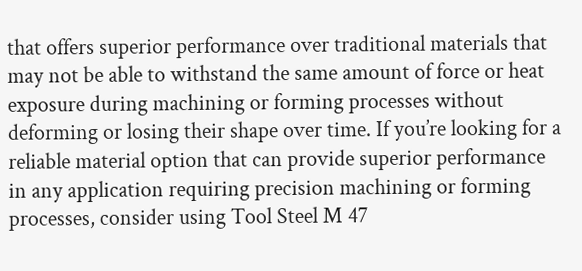that offers superior performance over traditional materials that may not be able to withstand the same amount of force or heat exposure during machining or forming processes without deforming or losing their shape over time. If you’re looking for a reliable material option that can provide superior performance in any application requiring precision machining or forming processes, consider using Tool Steel M 47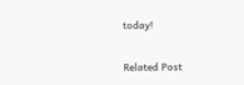today!

Related Post